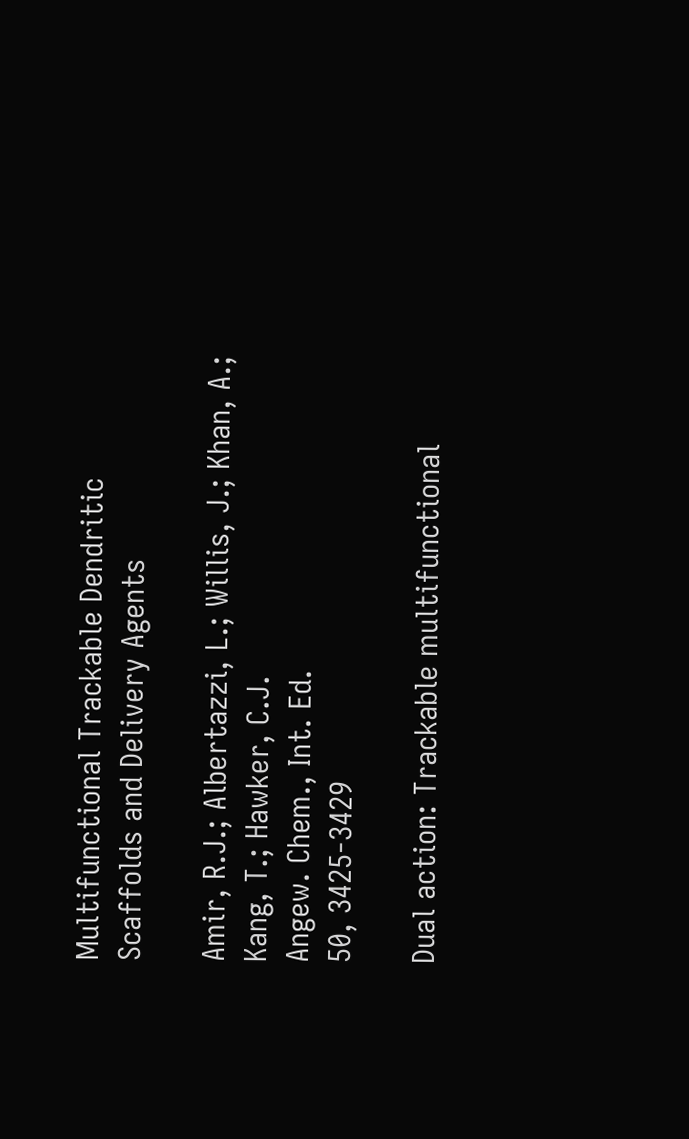Multifunctional Trackable Dendritic Scaffolds and Delivery Agents

Amir, R.J.; Albertazzi, L.; Willis, J.; Khan, A.; Kang, T.; Hawker, C.J.
Angew. Chem., Int. Ed.
50, 3425-3429

Dual action: Trackable multifunctional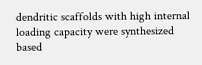dendritic scaffolds with high internal loading capacity were synthesized based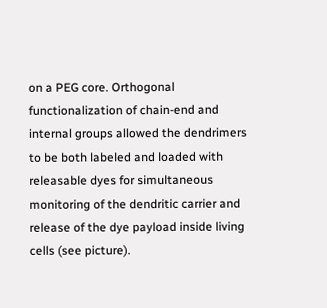on a PEG core. Orthogonal functionalization of chain-end and internal groups allowed the dendrimers to be both labeled and loaded with releasable dyes for simultaneous monitoring of the dendritic carrier and release of the dye payload inside living cells (see picture).